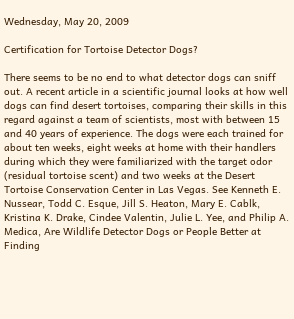Wednesday, May 20, 2009

Certification for Tortoise Detector Dogs?

There seems to be no end to what detector dogs can sniff out. A recent article in a scientific journal looks at how well dogs can find desert tortoises, comparing their skills in this regard against a team of scientists, most with between 15 and 40 years of experience. The dogs were each trained for about ten weeks, eight weeks at home with their handlers during which they were familiarized with the target odor (residual tortoise scent) and two weeks at the Desert Tortoise Conservation Center in Las Vegas. See Kenneth E. Nussear, Todd C. Esque, Jill S. Heaton, Mary E. Cablk, Kristina K. Drake, Cindee Valentin, Julie L. Yee, and Philip A. Medica, Are Wildlife Detector Dogs or People Better at Finding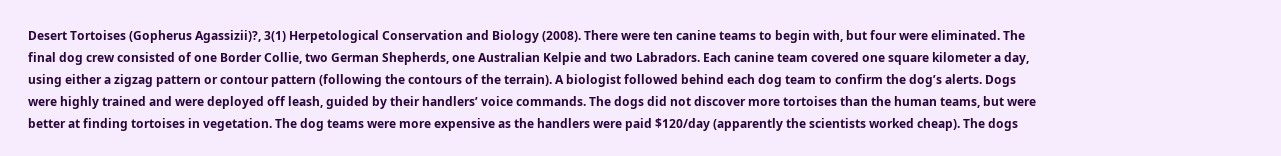Desert Tortoises (Gopherus Agassizii)?, 3(1) Herpetological Conservation and Biology (2008). There were ten canine teams to begin with, but four were eliminated. The final dog crew consisted of one Border Collie, two German Shepherds, one Australian Kelpie and two Labradors. Each canine team covered one square kilometer a day, using either a zigzag pattern or contour pattern (following the contours of the terrain). A biologist followed behind each dog team to confirm the dog’s alerts. Dogs were highly trained and were deployed off leash, guided by their handlers’ voice commands. The dogs did not discover more tortoises than the human teams, but were better at finding tortoises in vegetation. The dog teams were more expensive as the handlers were paid $120/day (apparently the scientists worked cheap). The dogs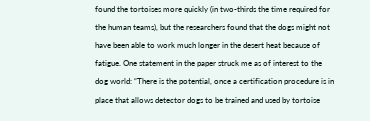found the tortoises more quickly (in two-thirds the time required for the human teams), but the researchers found that the dogs might not have been able to work much longer in the desert heat because of fatigue. One statement in the paper struck me as of interest to the dog world: “There is the potential, once a certification procedure is in place that allows detector dogs to be trained and used by tortoise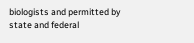biologists and permitted by state and federal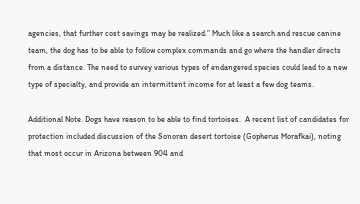agencies, that further cost savings may be realized.” Much like a search and rescue canine team, the dog has to be able to follow complex commands and go where the handler directs from a distance. The need to survey various types of endangered species could lead to a new type of specialty, and provide an intermittent income for at least a few dog teams.

Additional Note. Dogs have reason to be able to find tortoises.  A recent list of candidates for protection included discussion of the Sonoran desert tortoise (Gopherus Morafkai), noting that most occur in Arizona between 904 and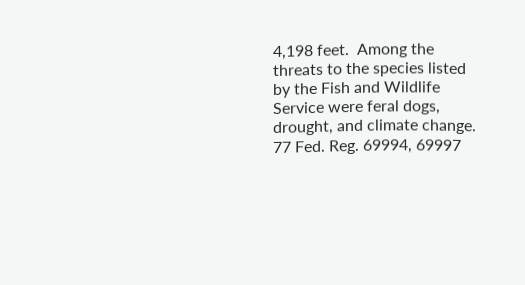4,198 feet.  Among the threats to the species listed by the Fish and Wildlife Service were feral dogs, drought, and climate change. 77 Fed. Reg. 69994, 69997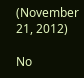(November 21, 2012)

No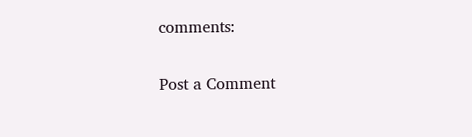comments:

Post a Comment